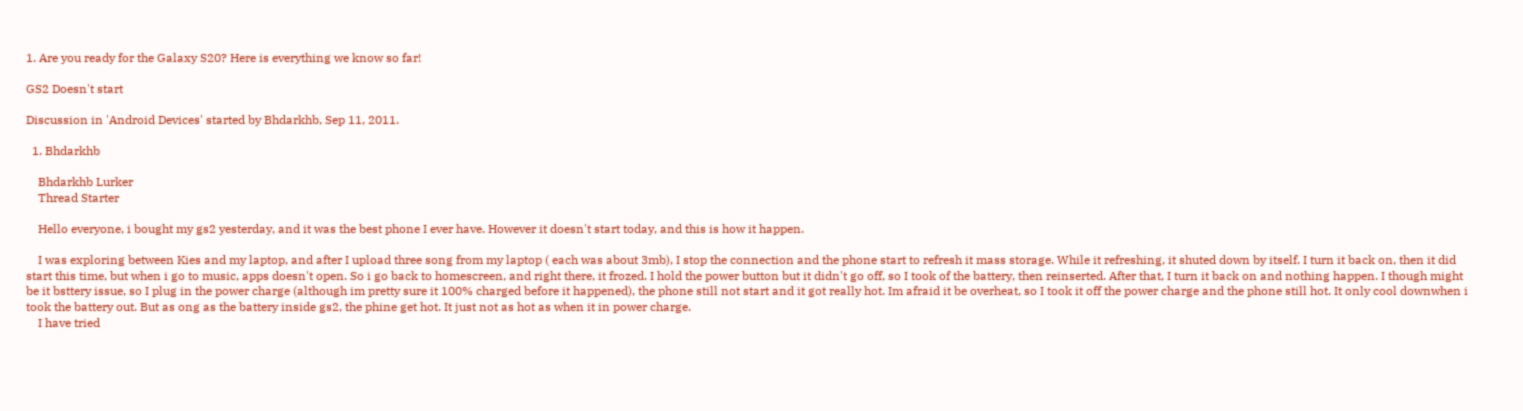1. Are you ready for the Galaxy S20? Here is everything we know so far!

GS2 Doesn't start

Discussion in 'Android Devices' started by Bhdarkhb, Sep 11, 2011.

  1. Bhdarkhb

    Bhdarkhb Lurker
    Thread Starter

    Hello everyone, i bought my gs2 yesterday, and it was the best phone I ever have. However it doesn't start today, and this is how it happen.

    I was exploring between Kies and my laptop, and after I upload three song from my laptop ( each was about 3mb), I stop the connection and the phone start to refresh it mass storage. While it refreshing, it shuted down by itself. I turn it back on, then it did start this time, but when i go to music, apps doesn't open. So i go back to homescreen, and right there, it frozed. I hold the power button but it didn't go off, so I took of the battery, then reinserted. After that, I turn it back on and nothing happen. I though might be it bsttery issue, so I plug in the power charge (although im pretty sure it 100% charged before it happened), the phone still not start and it got really hot. Im afraid it be overheat, so I took it off the power charge and the phone still hot. It only cool downwhen i took the battery out. But as ong as the battery inside gs2, the phine get hot. It just not as hot as when it in power charge.
    I have tried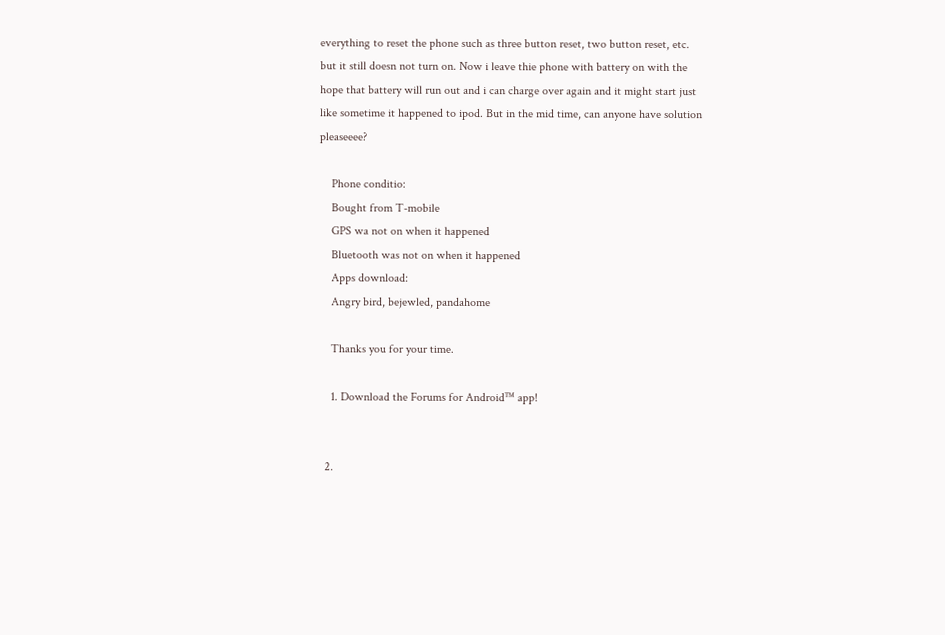everything to reset the phone such as three button reset, two button reset, etc. but it still doesn not turn on. Now i leave thie phone with battery on with the hope that battery will run out and i can charge over again and it might start just like sometime it happened to ipod. But in the mid time, can anyone have solution pleaseeee?

    Phone conditio:
    Bought from T-mobile
    GPS wa not on when it happened
    Bluetooth was not on when it happened
    Apps download:
    Angry bird, bejewled, pandahome

    Thanks you for your time.

    1. Download the Forums for Android™ app!


  2.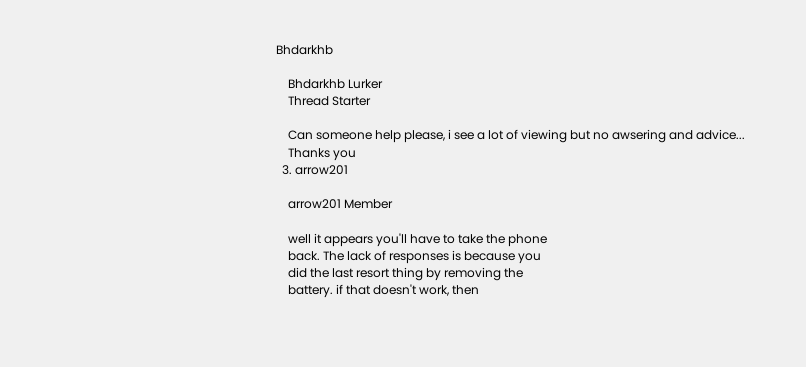Bhdarkhb

    Bhdarkhb Lurker
    Thread Starter

    Can someone help please, i see a lot of viewing but no awsering and advice...
    Thanks you
  3. arrow201

    arrow201 Member

    well it appears you'll have to take the phone
    back. The lack of responses is because you
    did the last resort thing by removing the
    battery. if that doesn't work, then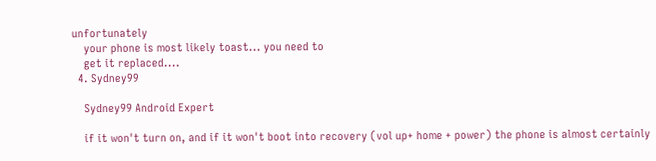unfortunately
    your phone is most likely toast... you need to
    get it replaced....
  4. Sydney99

    Sydney99 Android Expert

    if it won't turn on, and if it won't boot into recovery (vol up+ home + power) the phone is almost certainly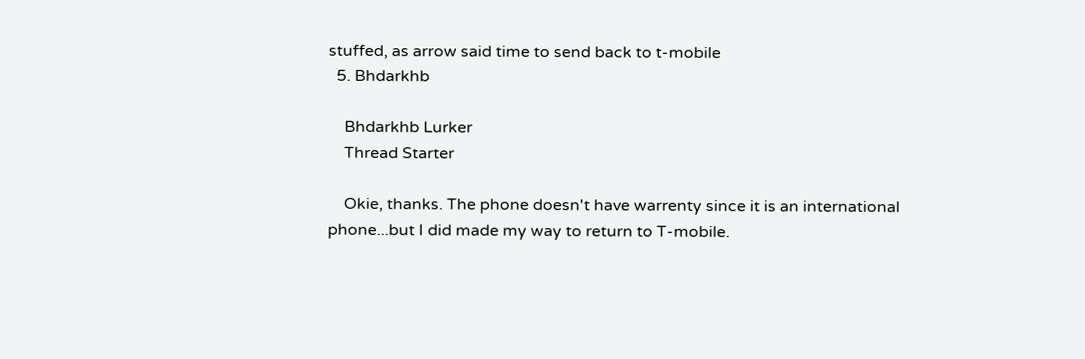stuffed, as arrow said time to send back to t-mobile
  5. Bhdarkhb

    Bhdarkhb Lurker
    Thread Starter

    Okie, thanks. The phone doesn't have warrenty since it is an international phone...but I did made my way to return to T-mobile.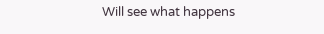Will see what happens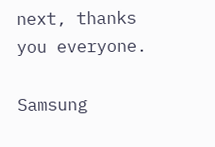next, thanks you everyone.

Samsung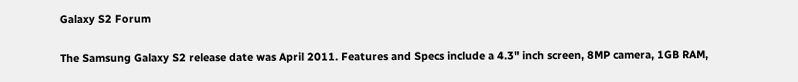Galaxy S2 Forum

The Samsung Galaxy S2 release date was April 2011. Features and Specs include a 4.3" inch screen, 8MP camera, 1GB RAM,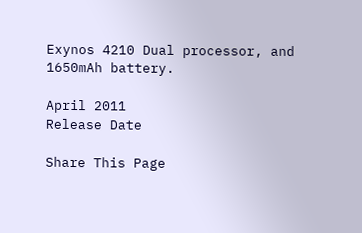Exynos 4210 Dual processor, and 1650mAh battery.

April 2011
Release Date

Share This Page